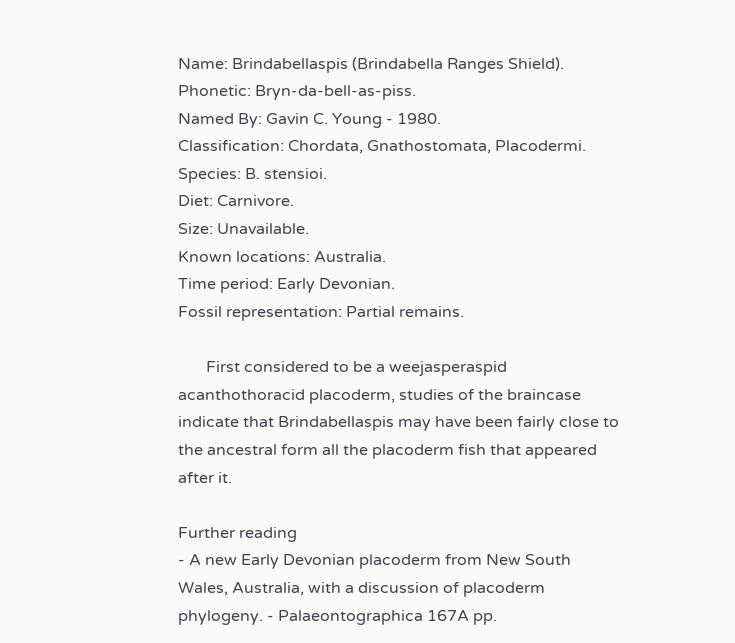Name: Brindabellaspis (Brindabella Ranges Shield).
Phonetic: Bryn-da-bell-as-piss.
Named By: Gavin C. Young - 1980.
Classification: Chordata, Gnathostomata, Placodermi.
Species: B. stensioi.
Diet: Carnivore.
Size: Unavailable.
Known locations: Australia.
Time period: Early Devonian.
Fossil representation: Partial remains.

       First considered to be a weejasperaspid acanthothoracid placoderm, studies of the braincase indicate that Brindabellaspis may have been fairly close to the ancestral form all the placoderm fish that appeared after it.

Further reading
- A new Early Devonian placoderm from New South Wales, Australia, with a discussion of placoderm phylogeny. - Palaeontographica 167A pp.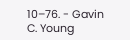10–76. - Gavin C. Young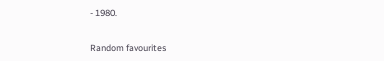- 1980.


Random favourites